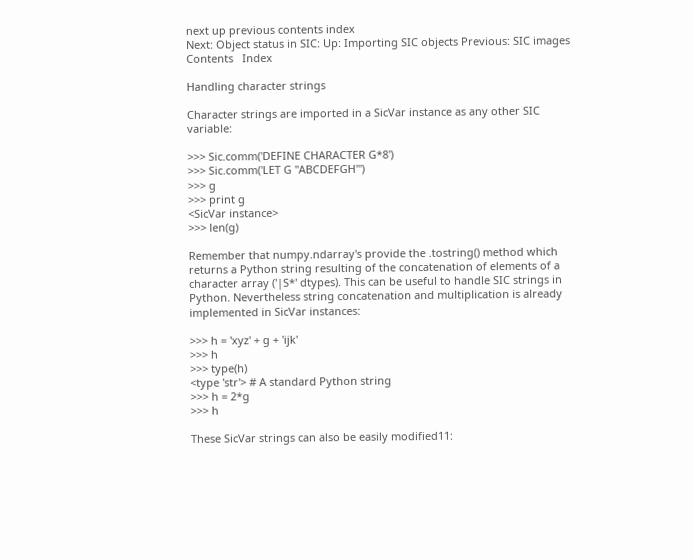next up previous contents index
Next: Object status in SIC: Up: Importing SIC objects Previous: SIC images   Contents   Index

Handling character strings

Character strings are imported in a SicVar instance as any other SIC variable:

>>> Sic.comm('DEFINE CHARACTER G*8')
>>> Sic.comm('LET G "ABCDEFGH"')
>>> g
>>> print g
<SicVar instance>
>>> len(g)

Remember that numpy.ndarray's provide the .tostring() method which returns a Python string resulting of the concatenation of elements of a character array ('|S*' dtypes). This can be useful to handle SIC strings in Python. Nevertheless string concatenation and multiplication is already implemented in SicVar instances:

>>> h = 'xyz' + g + 'ijk'
>>> h
>>> type(h)
<type 'str'> # A standard Python string
>>> h = 2*g
>>> h

These SicVar strings can also be easily modified11: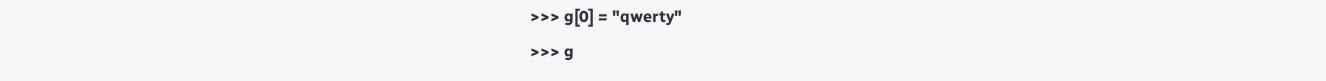>>> g[0] = "qwerty"
>>> g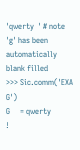'qwerty  ' # note 'g' has been automatically blank filled
>>> Sic.comm('EXA G')
G     = qwerty             !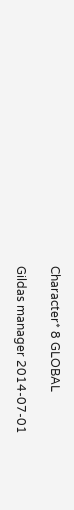Character* 8 GLOBAL

Gildas manager 2014-07-01